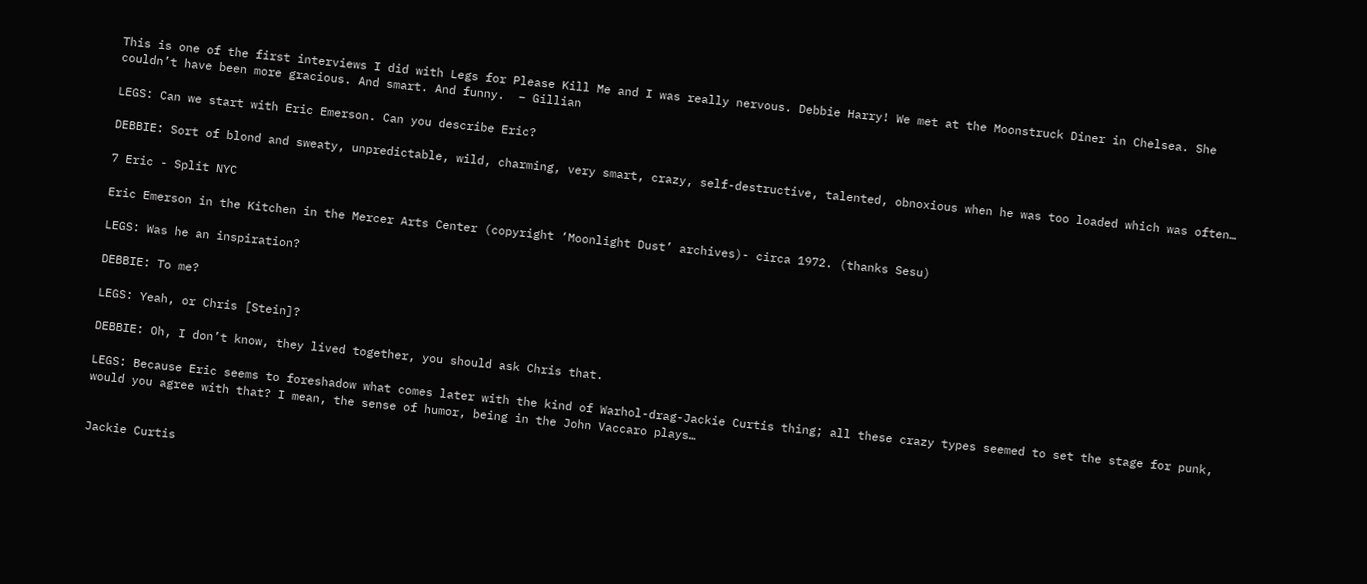This is one of the first interviews I did with Legs for Please Kill Me and I was really nervous. Debbie Harry! We met at the Moonstruck Diner in Chelsea. She couldn’t have been more gracious. And smart. And funny.  – Gillian

LEGS: Can we start with Eric Emerson. Can you describe Eric?

DEBBIE: Sort of blond and sweaty, unpredictable, wild, charming, very smart, crazy, self-destructive, talented, obnoxious when he was too loaded which was often…

7 Eric - Split NYC

Eric Emerson in the Kitchen in the Mercer Arts Center (copyright ‘Moonlight Dust’ archives)- circa 1972. (thanks Sesu)

LEGS: Was he an inspiration?

DEBBIE: To me?

LEGS: Yeah, or Chris [Stein]?

DEBBIE: Oh, I don’t know, they lived together, you should ask Chris that.

LEGS: Because Eric seems to foreshadow what comes later with the kind of Warhol-drag-Jackie Curtis thing; all these crazy types seemed to set the stage for punk, would you agree with that? I mean, the sense of humor, being in the John Vaccaro plays…


Jackie Curtis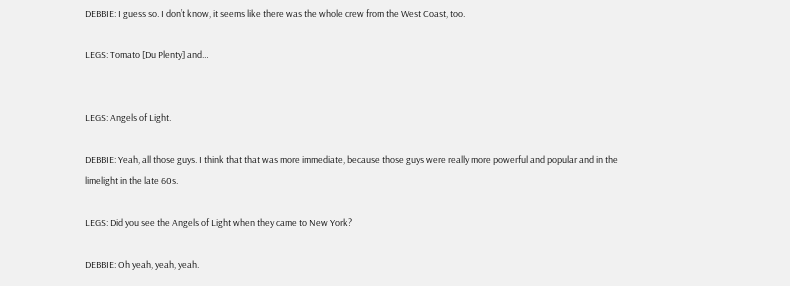DEBBIE: I guess so. I don’t know, it seems like there was the whole crew from the West Coast, too.

LEGS: Tomato [Du Plenty] and…


LEGS: Angels of Light.

DEBBIE: Yeah, all those guys. I think that that was more immediate, because those guys were really more powerful and popular and in the limelight in the late 60s.

LEGS: Did you see the Angels of Light when they came to New York?

DEBBIE: Oh yeah, yeah, yeah.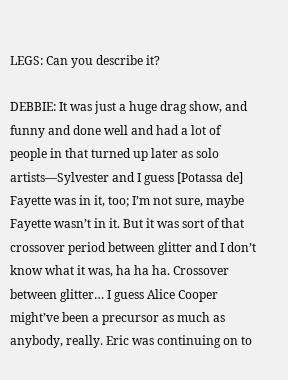LEGS: Can you describe it?

DEBBIE: It was just a huge drag show, and funny and done well and had a lot of people in that turned up later as solo artists—Sylvester and I guess [Potassa de] Fayette was in it, too; I’m not sure, maybe Fayette wasn’t in it. But it was sort of that crossover period between glitter and I don’t know what it was, ha ha ha. Crossover between glitter… I guess Alice Cooper might’ve been a precursor as much as anybody, really. Eric was continuing on to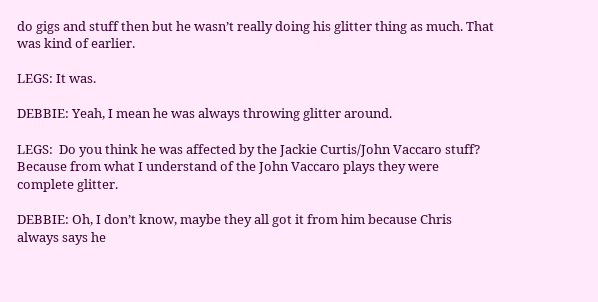do gigs and stuff then but he wasn’t really doing his glitter thing as much. That was kind of earlier.

LEGS: It was.

DEBBIE: Yeah, I mean he was always throwing glitter around.

LEGS:  Do you think he was affected by the Jackie Curtis/John Vaccaro stuff? Because from what I understand of the John Vaccaro plays they were complete glitter.

DEBBIE: Oh, I don’t know, maybe they all got it from him because Chris always says he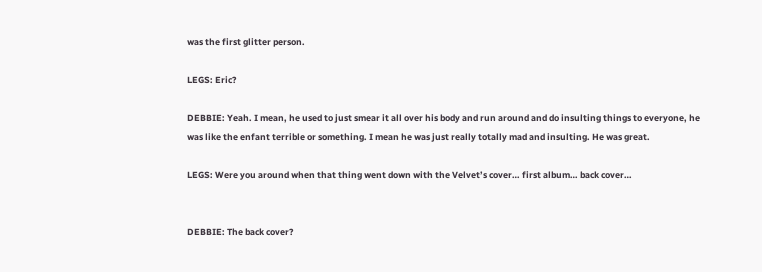was the first glitter person.

LEGS: Eric?

DEBBIE: Yeah. I mean, he used to just smear it all over his body and run around and do insulting things to everyone, he was like the enfant terrible or something. I mean he was just really totally mad and insulting. He was great.

LEGS: Were you around when that thing went down with the Velvet’s cover… first album… back cover…


DEBBIE: The back cover?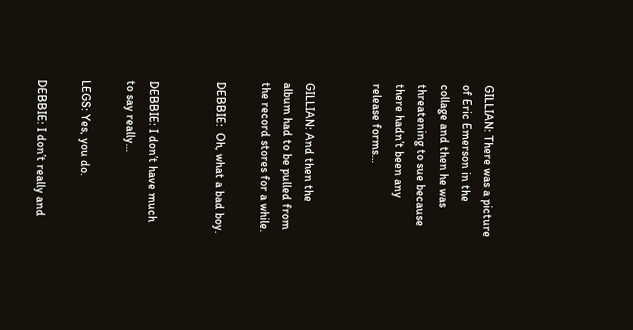GILLIAN: There was a picture of Eric Emerson in the collage and then he was threatening to sue because there hadn’t been any release forms…


GILLIAN: And then the album had to be pulled from the record stores for a while.

DEBBIE:  Oh, what a bad boy.


DEBBIE: I don’t have much to say really…

LEGS: Yes, you do.

DEBBIE: I don’t really and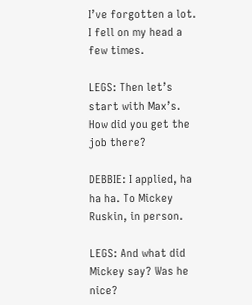I’ve forgotten a lot. I fell on my head a few times.

LEGS: Then let’s start with Max’s. How did you get the job there?

DEBBIE: I applied, ha ha ha. To Mickey Ruskin, in person.

LEGS: And what did Mickey say? Was he nice?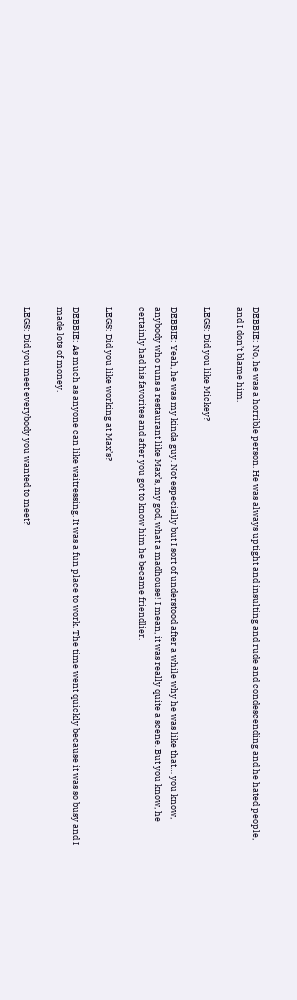DEBBIE: No, he was a horrible person. He was always uptight and insulting and rude and condescending and he hated people, and I don’t blame him.

LEGS: Did you like Mickey?

DEBBIE: Yeah, he was my kinda guy. Not especially but I sort of understood after a while why he was like that… you know, anybody who runs a restaurant like Max’s, my god, what a madhouse! I mean, it was really quite a scene. But you know, he certainly had his favorites and after you got to know him he became friendlier.

LEGS: Did you like working at Max’s?

DEBBIE: As much as anyone can like waitressing. It was a fun place to work. The time went quickly because it was so busy and I made lots of money.

LEGS: Did you meet everybody you wanted to meet?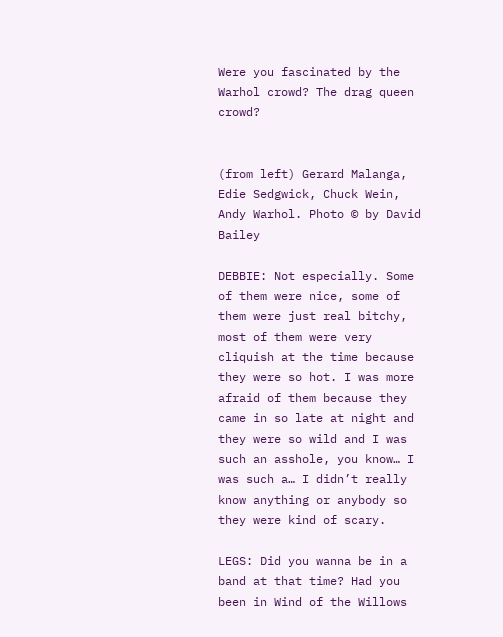Were you fascinated by the Warhol crowd? The drag queen crowd?


(from left) Gerard Malanga, Edie Sedgwick, Chuck Wein, Andy Warhol. Photo © by David Bailey

DEBBIE: Not especially. Some of them were nice, some of them were just real bitchy, most of them were very cliquish at the time because they were so hot. I was more afraid of them because they came in so late at night and they were so wild and I was such an asshole, you know… I was such a… I didn’t really know anything or anybody so they were kind of scary.

LEGS: Did you wanna be in a band at that time? Had you been in Wind of the Willows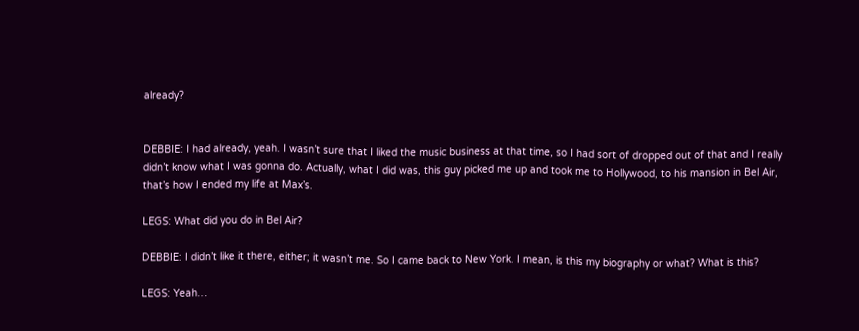already?


DEBBIE: I had already, yeah. I wasn’t sure that I liked the music business at that time, so I had sort of dropped out of that and I really didn’t know what I was gonna do. Actually, what I did was, this guy picked me up and took me to Hollywood, to his mansion in Bel Air, that’s how I ended my life at Max’s.

LEGS: What did you do in Bel Air?

DEBBIE: I didn’t like it there, either; it wasn’t me. So I came back to New York. I mean, is this my biography or what? What is this?

LEGS: Yeah…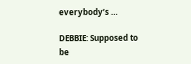everybody’s …

DEBBIE: Supposed to be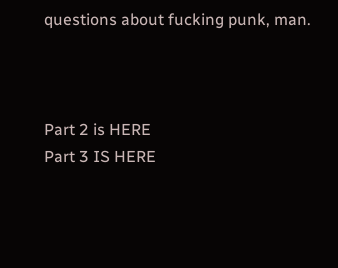questions about fucking punk, man.



Part 2 is HERE
Part 3 IS HERE